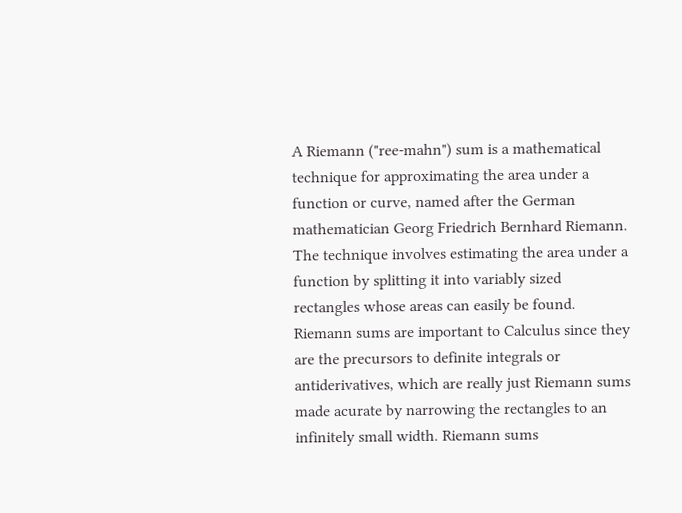A Riemann ("ree-mahn") sum is a mathematical technique for approximating the area under a function or curve, named after the German mathematician Georg Friedrich Bernhard Riemann. The technique involves estimating the area under a function by splitting it into variably sized rectangles whose areas can easily be found. Riemann sums are important to Calculus since they are the precursors to definite integrals or antiderivatives, which are really just Riemann sums made acurate by narrowing the rectangles to an infinitely small width. Riemann sums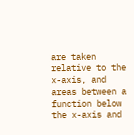are taken relative to the x-axis, and areas between a function below the x-axis and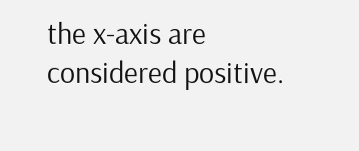the x-axis are considered positive.